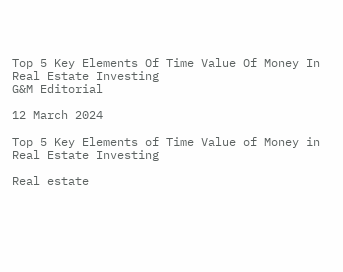Top 5 Key Elements Of Time Value Of Money In Real Estate Investing
G&M Editorial

12 March 2024

Top 5 Key Elements of Time Value of Money in Real Estate Investing

Real estate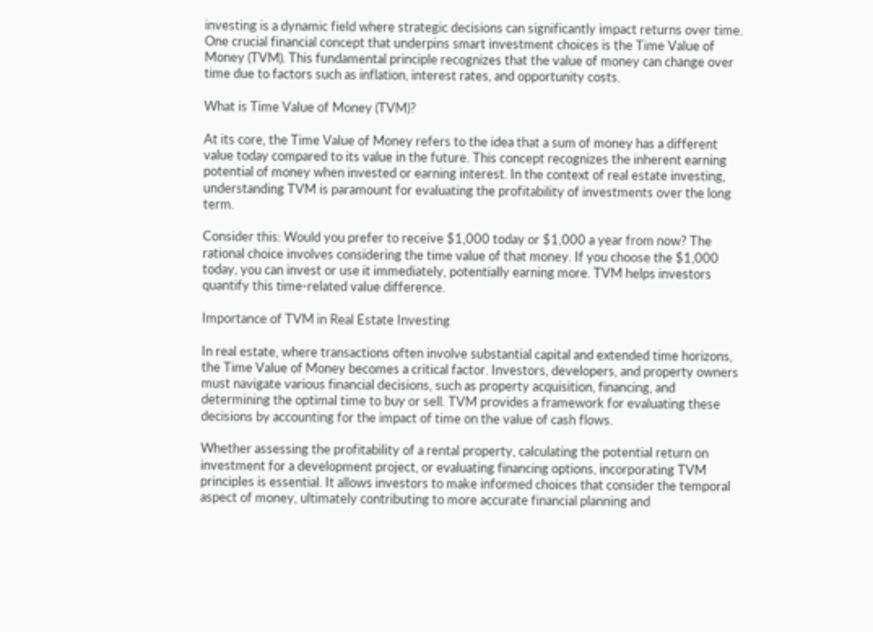investing is a dynamic field where strategic decisions can significantly impact returns over time. One crucial financial concept that underpins smart investment choices is the Time Value of Money (TVM). This fundamental principle recognizes that the value of money can change over time due to factors such as inflation, interest rates, and opportunity costs.

What is Time Value of Money (TVM)?

At its core, the Time Value of Money refers to the idea that a sum of money has a different value today compared to its value in the future. This concept recognizes the inherent earning potential of money when invested or earning interest. In the context of real estate investing, understanding TVM is paramount for evaluating the profitability of investments over the long term.

Consider this: Would you prefer to receive $1,000 today or $1,000 a year from now? The rational choice involves considering the time value of that money. If you choose the $1,000 today, you can invest or use it immediately, potentially earning more. TVM helps investors quantify this time-related value difference.

Importance of TVM in Real Estate Investing

In real estate, where transactions often involve substantial capital and extended time horizons, the Time Value of Money becomes a critical factor. Investors, developers, and property owners must navigate various financial decisions, such as property acquisition, financing, and determining the optimal time to buy or sell. TVM provides a framework for evaluating these decisions by accounting for the impact of time on the value of cash flows.

Whether assessing the profitability of a rental property, calculating the potential return on investment for a development project, or evaluating financing options, incorporating TVM principles is essential. It allows investors to make informed choices that consider the temporal aspect of money, ultimately contributing to more accurate financial planning and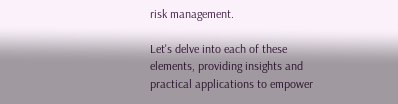risk management.

Let's delve into each of these elements, providing insights and practical applications to empower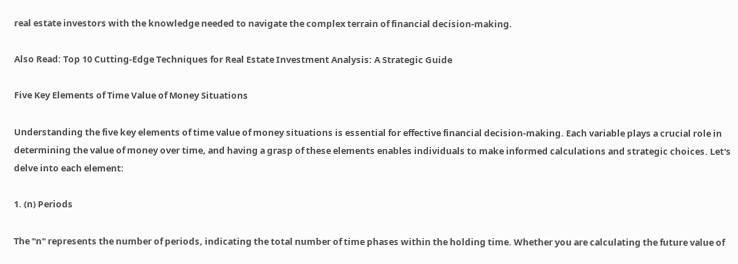real estate investors with the knowledge needed to navigate the complex terrain of financial decision-making.

Also Read: Top 10 Cutting-Edge Techniques for Real Estate Investment Analysis: A Strategic Guide

Five Key Elements of Time Value of Money Situations

Understanding the five key elements of time value of money situations is essential for effective financial decision-making. Each variable plays a crucial role in determining the value of money over time, and having a grasp of these elements enables individuals to make informed calculations and strategic choices. Let's delve into each element:

1. (n) Periods

The "n" represents the number of periods, indicating the total number of time phases within the holding time. Whether you are calculating the future value of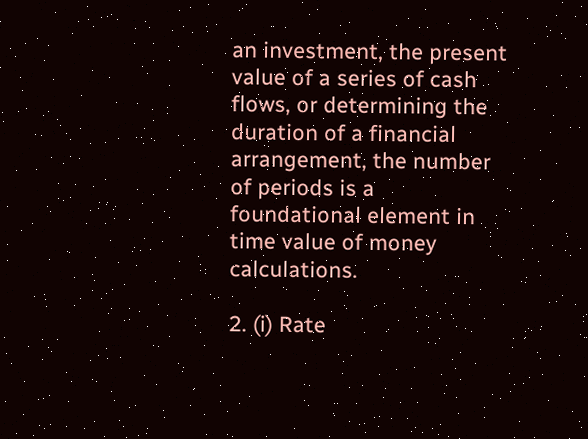an investment, the present value of a series of cash flows, or determining the duration of a financial arrangement, the number of periods is a foundational element in time value of money calculations.

2. (i) Rate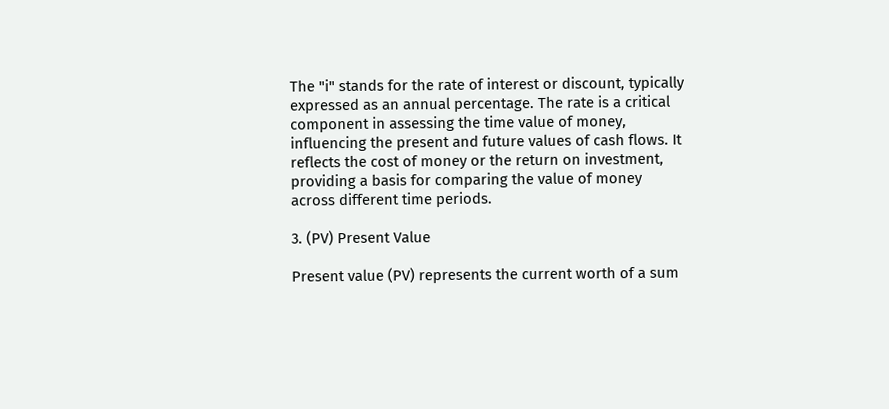The "i" stands for the rate of interest or discount, typically expressed as an annual percentage. The rate is a critical component in assessing the time value of money, influencing the present and future values of cash flows. It reflects the cost of money or the return on investment, providing a basis for comparing the value of money across different time periods.

3. (PV) Present Value

Present value (PV) represents the current worth of a sum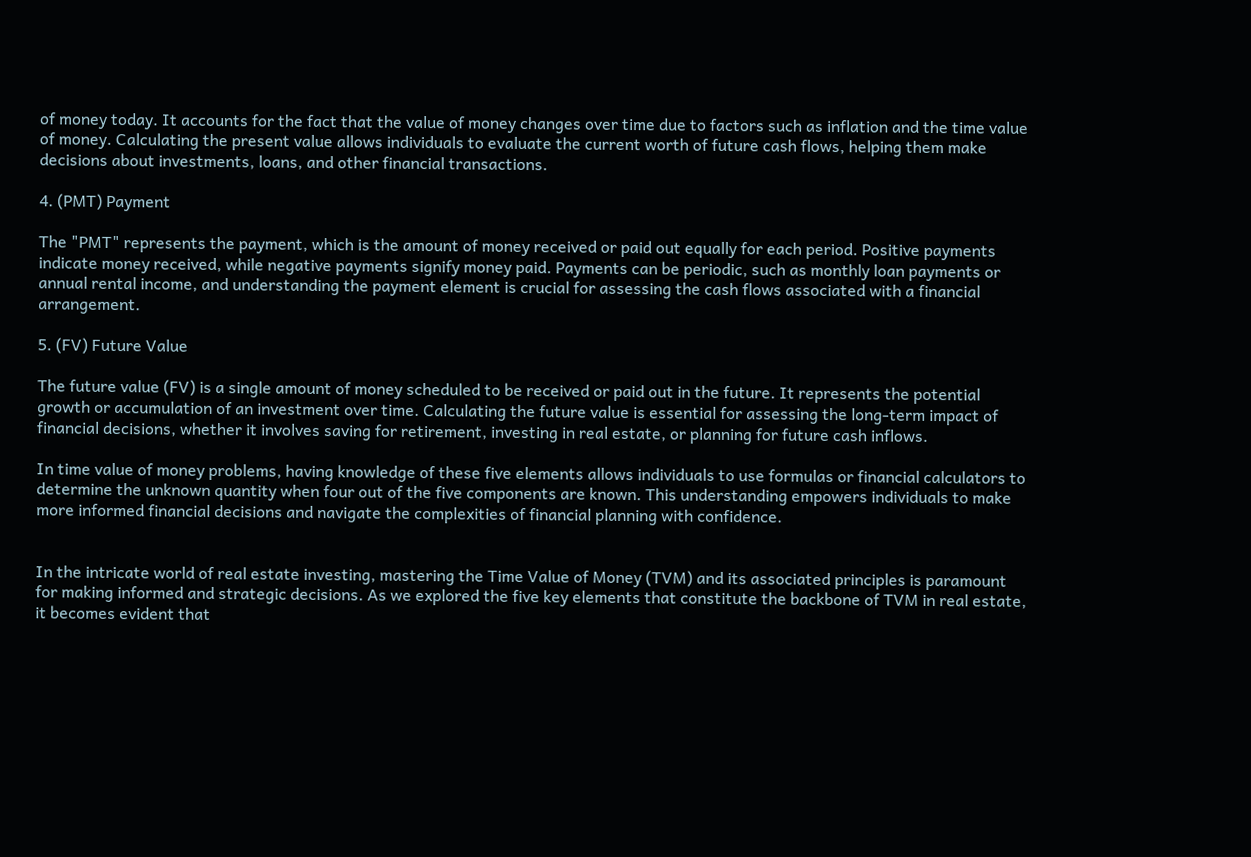of money today. It accounts for the fact that the value of money changes over time due to factors such as inflation and the time value of money. Calculating the present value allows individuals to evaluate the current worth of future cash flows, helping them make decisions about investments, loans, and other financial transactions.

4. (PMT) Payment

The "PMT" represents the payment, which is the amount of money received or paid out equally for each period. Positive payments indicate money received, while negative payments signify money paid. Payments can be periodic, such as monthly loan payments or annual rental income, and understanding the payment element is crucial for assessing the cash flows associated with a financial arrangement.

5. (FV) Future Value

The future value (FV) is a single amount of money scheduled to be received or paid out in the future. It represents the potential growth or accumulation of an investment over time. Calculating the future value is essential for assessing the long-term impact of financial decisions, whether it involves saving for retirement, investing in real estate, or planning for future cash inflows.

In time value of money problems, having knowledge of these five elements allows individuals to use formulas or financial calculators to determine the unknown quantity when four out of the five components are known. This understanding empowers individuals to make more informed financial decisions and navigate the complexities of financial planning with confidence.


In the intricate world of real estate investing, mastering the Time Value of Money (TVM) and its associated principles is paramount for making informed and strategic decisions. As we explored the five key elements that constitute the backbone of TVM in real estate, it becomes evident that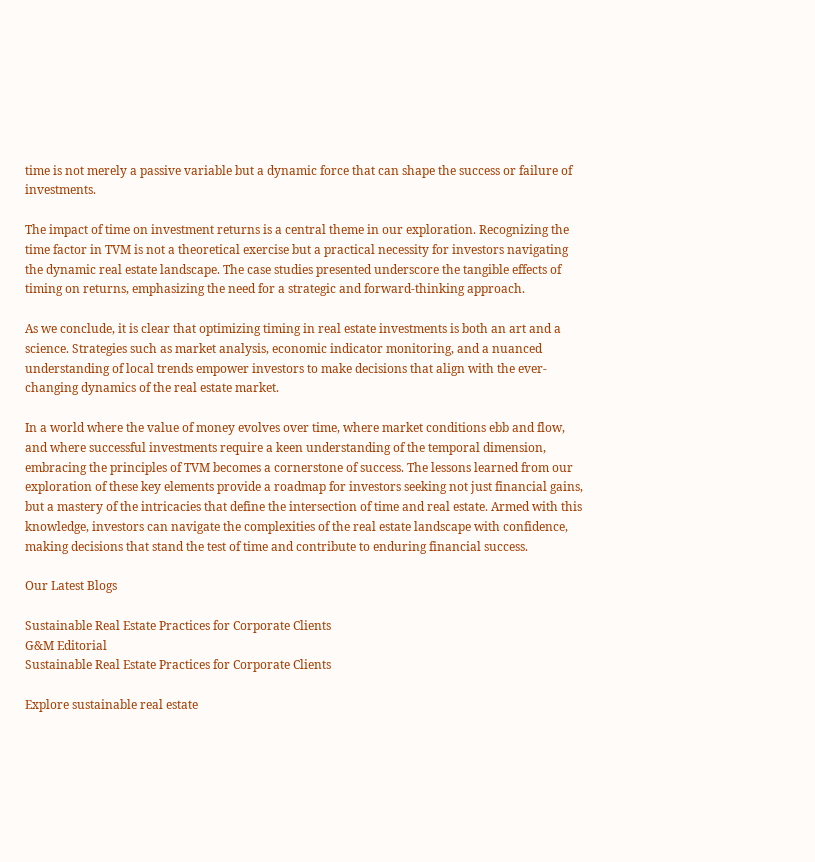time is not merely a passive variable but a dynamic force that can shape the success or failure of investments.

The impact of time on investment returns is a central theme in our exploration. Recognizing the time factor in TVM is not a theoretical exercise but a practical necessity for investors navigating the dynamic real estate landscape. The case studies presented underscore the tangible effects of timing on returns, emphasizing the need for a strategic and forward-thinking approach.

As we conclude, it is clear that optimizing timing in real estate investments is both an art and a science. Strategies such as market analysis, economic indicator monitoring, and a nuanced understanding of local trends empower investors to make decisions that align with the ever-changing dynamics of the real estate market.

In a world where the value of money evolves over time, where market conditions ebb and flow, and where successful investments require a keen understanding of the temporal dimension, embracing the principles of TVM becomes a cornerstone of success. The lessons learned from our exploration of these key elements provide a roadmap for investors seeking not just financial gains, but a mastery of the intricacies that define the intersection of time and real estate. Armed with this knowledge, investors can navigate the complexities of the real estate landscape with confidence, making decisions that stand the test of time and contribute to enduring financial success.

Our Latest Blogs

Sustainable Real Estate Practices for Corporate Clients
G&M Editorial
Sustainable Real Estate Practices for Corporate Clients

Explore sustainable real estate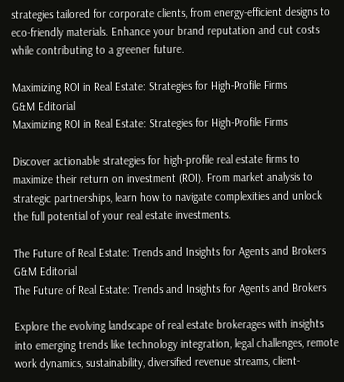strategies tailored for corporate clients, from energy-efficient designs to eco-friendly materials. Enhance your brand reputation and cut costs while contributing to a greener future.

Maximizing ROI in Real Estate: Strategies for High-Profile Firms
G&M Editorial
Maximizing ROI in Real Estate: Strategies for High-Profile Firms

Discover actionable strategies for high-profile real estate firms to maximize their return on investment (ROI). From market analysis to strategic partnerships, learn how to navigate complexities and unlock the full potential of your real estate investments.

The Future of Real Estate: Trends and Insights for Agents and Brokers
G&M Editorial
The Future of Real Estate: Trends and Insights for Agents and Brokers

Explore the evolving landscape of real estate brokerages with insights into emerging trends like technology integration, legal challenges, remote work dynamics, sustainability, diversified revenue streams, client-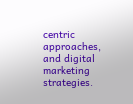centric approaches, and digital marketing strategies.